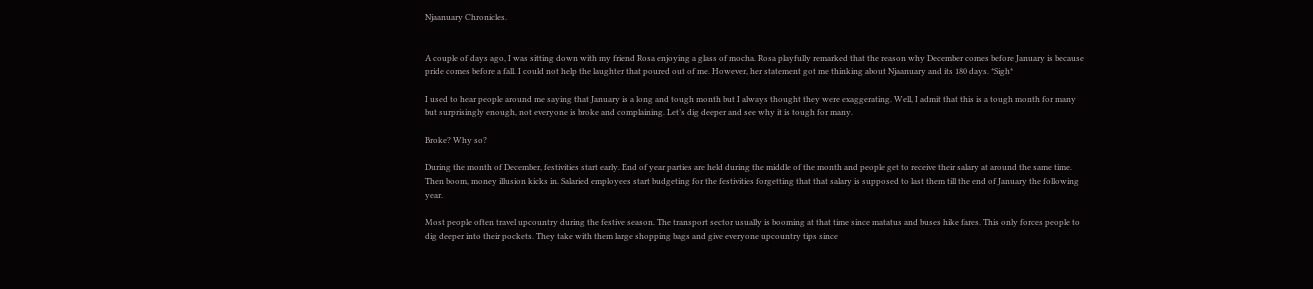Njaanuary Chronicles.


A couple of days ago, I was sitting down with my friend Rosa enjoying a glass of mocha. Rosa playfully remarked that the reason why December comes before January is because pride comes before a fall. I could not help the laughter that poured out of me. However, her statement got me thinking about Njaanuary and its 180 days. *Sigh*

I used to hear people around me saying that January is a long and tough month but I always thought they were exaggerating. Well, I admit that this is a tough month for many but surprisingly enough, not everyone is broke and complaining. Let’s dig deeper and see why it is tough for many.

Broke? Why so?

During the month of December, festivities start early. End of year parties are held during the middle of the month and people get to receive their salary at around the same time. Then boom, money illusion kicks in. Salaried employees start budgeting for the festivities forgetting that that salary is supposed to last them till the end of January the following year.

Most people often travel upcountry during the festive season. The transport sector usually is booming at that time since matatus and buses hike fares. This only forces people to dig deeper into their pockets. They take with them large shopping bags and give everyone upcountry tips since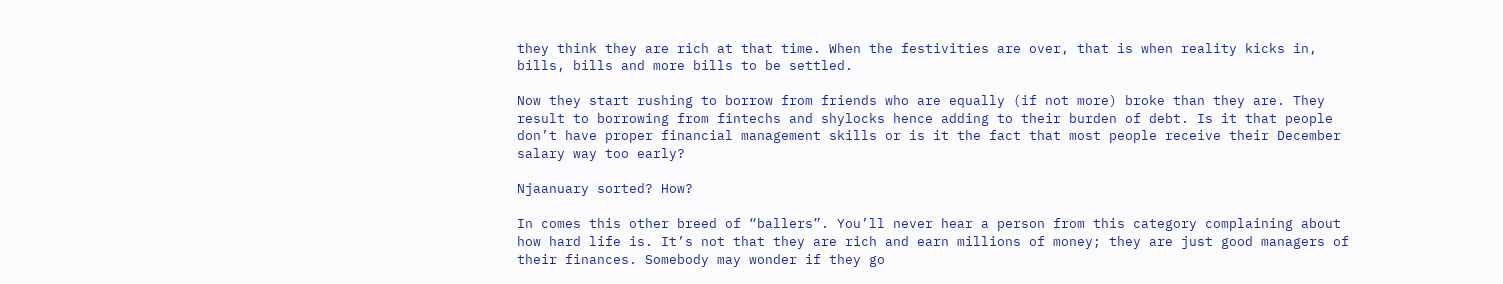they think they are rich at that time. When the festivities are over, that is when reality kicks in, bills, bills and more bills to be settled.

Now they start rushing to borrow from friends who are equally (if not more) broke than they are. They result to borrowing from fintechs and shylocks hence adding to their burden of debt. Is it that people don’t have proper financial management skills or is it the fact that most people receive their December salary way too early?

Njaanuary sorted? How?

In comes this other breed of “ballers”. You’ll never hear a person from this category complaining about how hard life is. It’s not that they are rich and earn millions of money; they are just good managers of their finances. Somebody may wonder if they go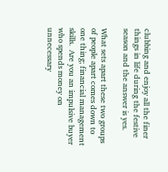clubbing and enjoy all the finer things in life during the festive season and the answer is yes.

What sets apart these two groups of people apart comes down to one thing; financial management skills.  Are you an impulsive buyer who spends money on unnecessary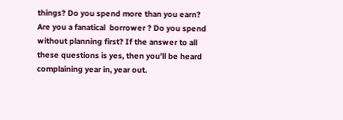things? Do you spend more than you earn?  Are you a fanatical  borrower ? Do you spend without planning first? If the answer to all these questions is yes, then you’ll be heard complaining year in, year out.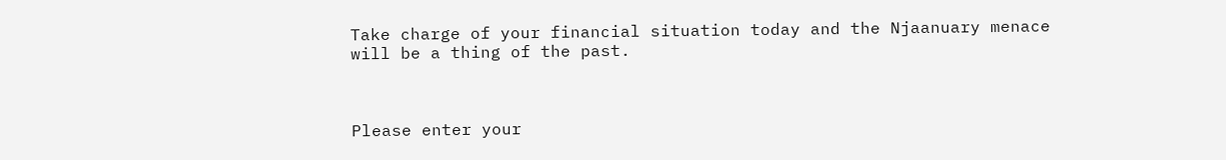Take charge of your financial situation today and the Njaanuary menace will be a thing of the past.



Please enter your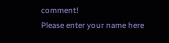comment!
Please enter your name here